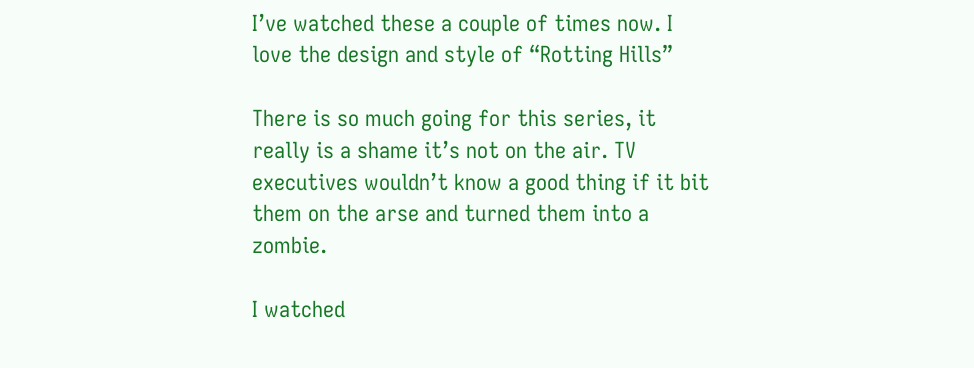I’ve watched these a couple of times now. I love the design and style of “Rotting Hills”

There is so much going for this series, it really is a shame it’s not on the air. TV executives wouldn’t know a good thing if it bit them on the arse and turned them into a zombie.

I watched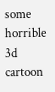some horrible 3d cartoon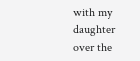with my daughter over the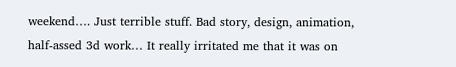weekend…. Just terrible stuff. Bad story, design, animation, half-assed 3d work… It really irritated me that it was on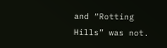and “Rotting Hills” was not.